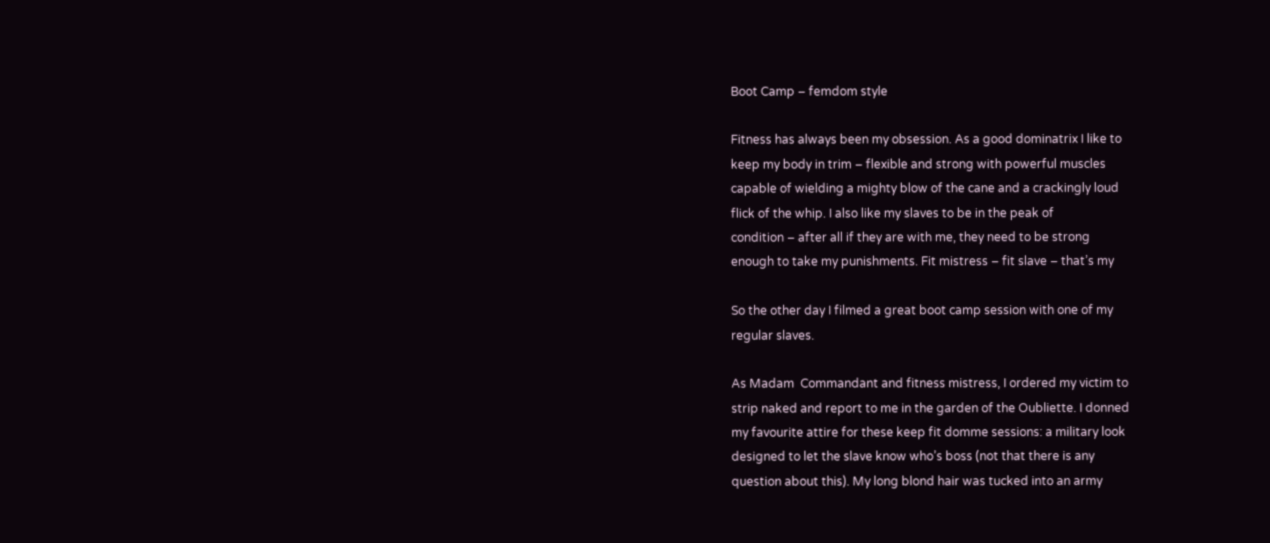Boot Camp – femdom style

Fitness has always been my obsession. As a good dominatrix I like to
keep my body in trim – flexible and strong with powerful muscles
capable of wielding a mighty blow of the cane and a crackingly loud
flick of the whip. I also like my slaves to be in the peak of
condition – after all if they are with me, they need to be strong
enough to take my punishments. Fit mistress – fit slave – that’s my

So the other day I filmed a great boot camp session with one of my
regular slaves.

As Madam  Commandant and fitness mistress, I ordered my victim to
strip naked and report to me in the garden of the Oubliette. I donned
my favourite attire for these keep fit domme sessions: a military look
designed to let the slave know who’s boss (not that there is any
question about this). My long blond hair was tucked into an army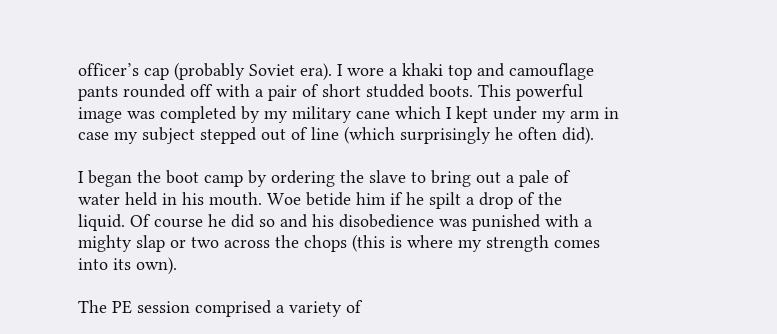officer’s cap (probably Soviet era). I wore a khaki top and camouflage
pants rounded off with a pair of short studded boots. This powerful
image was completed by my military cane which I kept under my arm in
case my subject stepped out of line (which surprisingly he often did).

I began the boot camp by ordering the slave to bring out a pale of
water held in his mouth. Woe betide him if he spilt a drop of the
liquid. Of course he did so and his disobedience was punished with a
mighty slap or two across the chops (this is where my strength comes
into its own).

The PE session comprised a variety of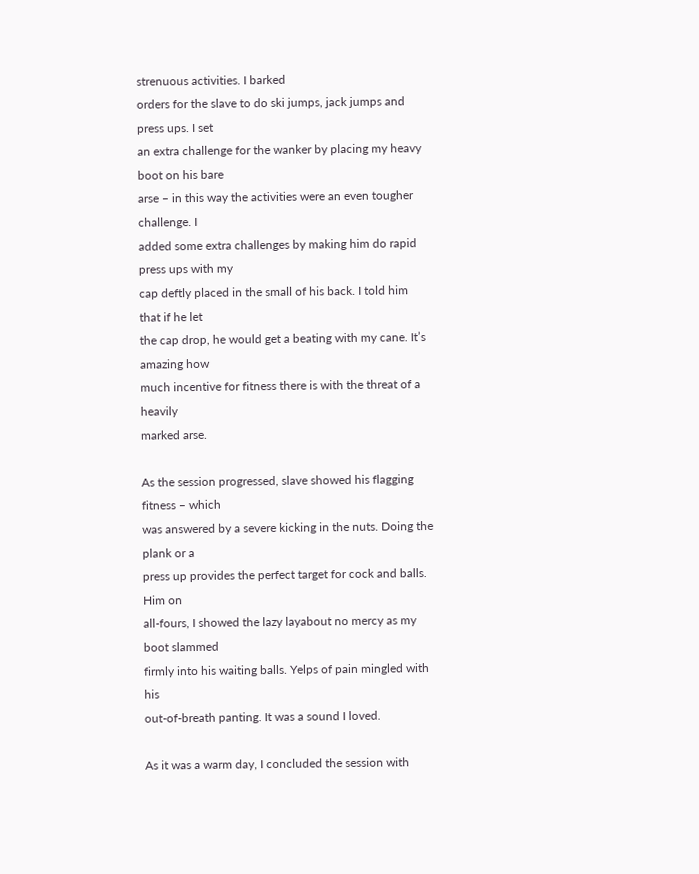strenuous activities. I barked
orders for the slave to do ski jumps, jack jumps and press ups. I set
an extra challenge for the wanker by placing my heavy boot on his bare
arse – in this way the activities were an even tougher challenge. I
added some extra challenges by making him do rapid press ups with my
cap deftly placed in the small of his back. I told him that if he let
the cap drop, he would get a beating with my cane. It’s amazing how
much incentive for fitness there is with the threat of a heavily
marked arse.

As the session progressed, slave showed his flagging fitness – which
was answered by a severe kicking in the nuts. Doing the plank or a
press up provides the perfect target for cock and balls.  Him on
all-fours, I showed the lazy layabout no mercy as my boot slammed
firmly into his waiting balls. Yelps of pain mingled with his
out-of-breath panting. It was a sound I loved.

As it was a warm day, I concluded the session with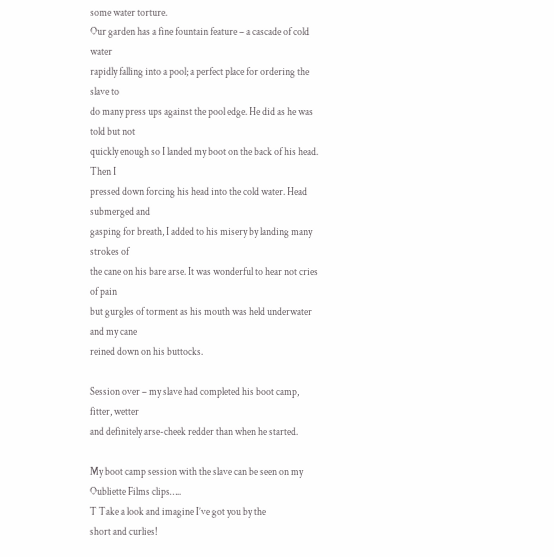some water torture.
Our garden has a fine fountain feature – a cascade of cold water
rapidly falling into a pool; a perfect place for ordering the slave to
do many press ups against the pool edge. He did as he was told but not
quickly enough so I landed my boot on the back of his head. Then I
pressed down forcing his head into the cold water. Head submerged and
gasping for breath, I added to his misery by landing many strokes of
the cane on his bare arse. It was wonderful to hear not cries of pain
but gurgles of torment as his mouth was held underwater and my cane
reined down on his buttocks.

Session over – my slave had completed his boot camp, fitter, wetter
and definitely arse-cheek redder than when he started.

My boot camp session with the slave can be seen on my Oubliette Films clips…..
T Take a look and imagine I’ve got you by the
short and curlies!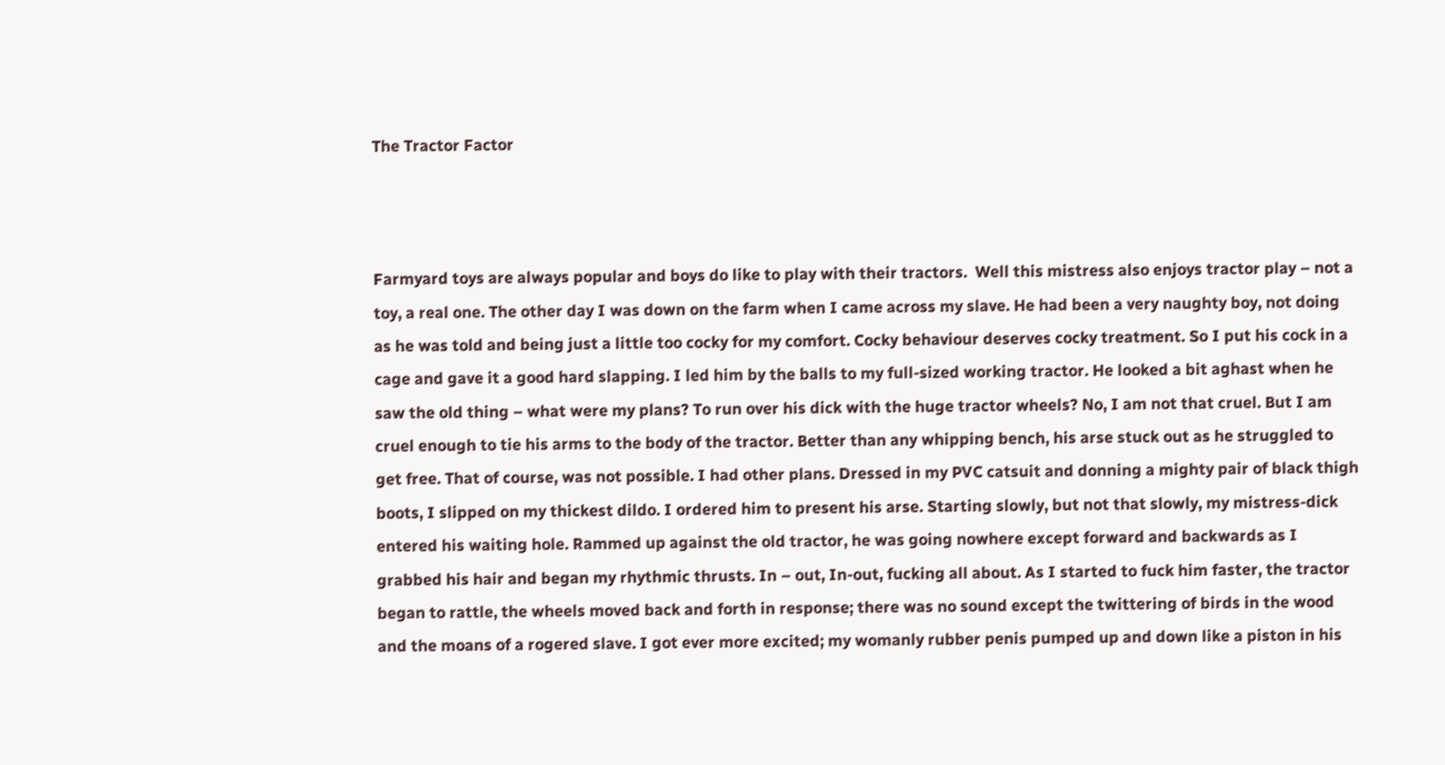The Tractor Factor



Farmyard toys are always popular and boys do like to play with their tractors.  Well this mistress also enjoys tractor play – not a toy, a real one. The other day I was down on the farm when I came across my slave. He had been a very naughty boy, not doing as he was told and being just a little too cocky for my comfort. Cocky behaviour deserves cocky treatment. So I put his cock in a cage and gave it a good hard slapping. I led him by the balls to my full-sized working tractor. He looked a bit aghast when he saw the old thing – what were my plans? To run over his dick with the huge tractor wheels? No, I am not that cruel. But I am cruel enough to tie his arms to the body of the tractor. Better than any whipping bench, his arse stuck out as he struggled to get free. That of course, was not possible. I had other plans. Dressed in my PVC catsuit and donning a mighty pair of black thigh boots, I slipped on my thickest dildo. I ordered him to present his arse. Starting slowly, but not that slowly, my mistress-dick entered his waiting hole. Rammed up against the old tractor, he was going nowhere except forward and backwards as I grabbed his hair and began my rhythmic thrusts. In – out, In-out, fucking all about. As I started to fuck him faster, the tractor began to rattle, the wheels moved back and forth in response; there was no sound except the twittering of birds in the wood and the moans of a rogered slave. I got ever more excited; my womanly rubber penis pumped up and down like a piston in his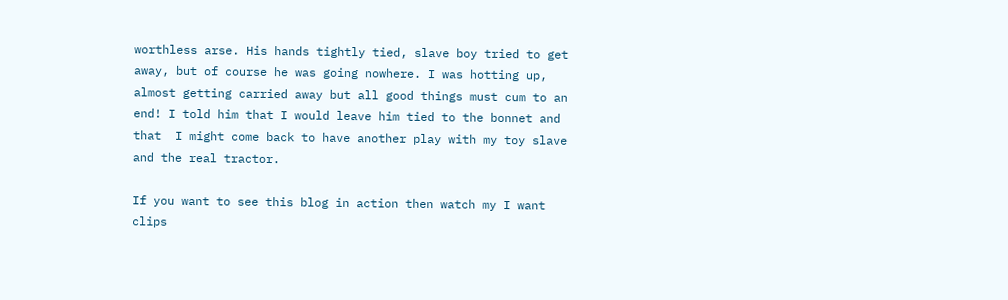worthless arse. His hands tightly tied, slave boy tried to get away, but of course he was going nowhere. I was hotting up, almost getting carried away but all good things must cum to an end! I told him that I would leave him tied to the bonnet and that  I might come back to have another play with my toy slave and the real tractor.

If you want to see this blog in action then watch my I want clips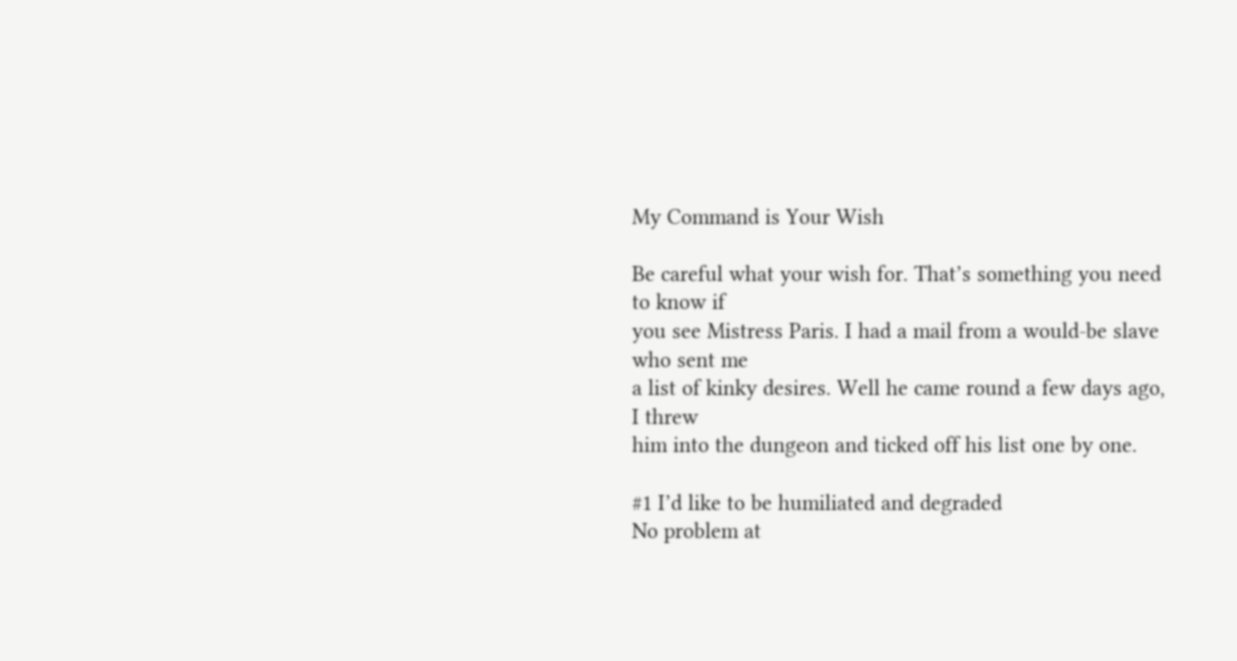My Command is Your Wish

Be careful what your wish for. That’s something you need to know if
you see Mistress Paris. I had a mail from a would-be slave who sent me
a list of kinky desires. Well he came round a few days ago, I threw
him into the dungeon and ticked off his list one by one.

#1 I’d like to be humiliated and degraded
No problem at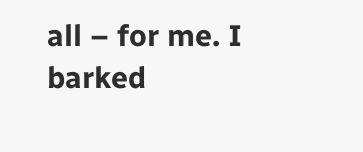all – for me. I barked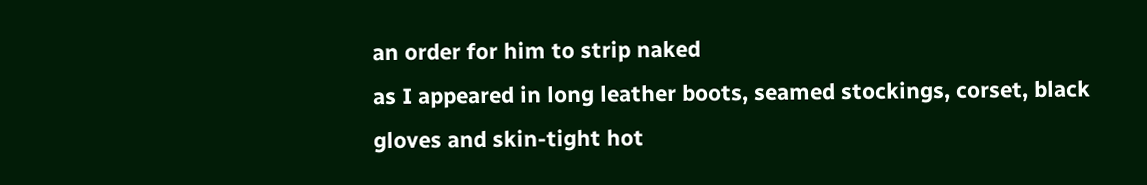an order for him to strip naked
as I appeared in long leather boots, seamed stockings, corset, black
gloves and skin-tight hot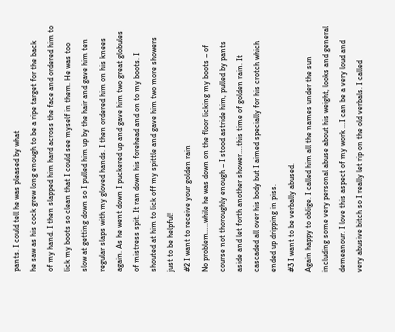pants. I could tell he was pleased by what
he saw as his cock grew long enough to be a ripe target for the back
of my hand. I then slapped him hard across the face and ordered him to
lick my boots so clean that I could see myself in them. He was too
slow at getting down so I pulled him up by the hair and gave him ten
regular slaps with my gloved hands. I then ordered him on his knees
again. As he went down I puckered up and gave him two great globules
of mistress spit. It ran down his forehead and on to my boots. I
shouted at him to lick off my spittle and gave him two more showers
just to be helpful!
#2 I want to receive your golden rain
No problem…..while he was down on the floor licking my boots – of
course not thoroughly enough – I stood astride him, pulled by pants
aside and let forth another shower….this time of golden rain. It
cascaded all over his body but I aimed specially for his crotch which
ended up dripping in piss.
#3 I want to be verbally abused.
Again happy to oblige. I called him all the names under the sun
including some very personal abuse about his weight, looks and general
demeanour. I love this aspect of my work …I can be a very loud and
very abusive bitch so I really let rip on the old verbals. I called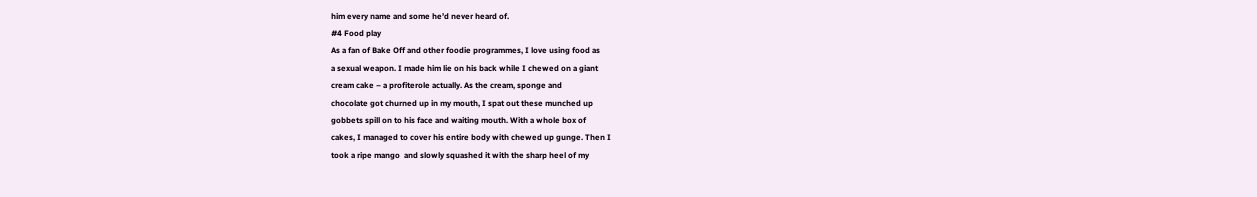him every name and some he’d never heard of.
#4 Food play
As a fan of Bake Off and other foodie programmes, I love using food as
a sexual weapon. I made him lie on his back while I chewed on a giant
cream cake – a profiterole actually. As the cream, sponge and
chocolate got churned up in my mouth, I spat out these munched up
gobbets spill on to his face and waiting mouth. With a whole box of
cakes, I managed to cover his entire body with chewed up gunge. Then I
took a ripe mango  and slowly squashed it with the sharp heel of my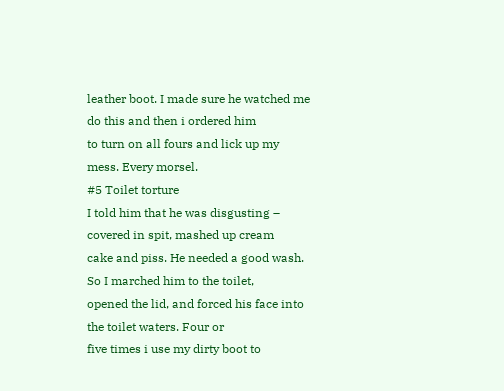leather boot. I made sure he watched me do this and then i ordered him
to turn on all fours and lick up my mess. Every morsel.
#5 Toilet torture
I told him that he was disgusting – covered in spit, mashed up cream
cake and piss. He needed a good wash. So I marched him to the toilet,
opened the lid, and forced his face into the toilet waters. Four or
five times i use my dirty boot to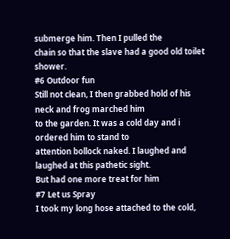submerge him. Then I pulled the
chain so that the slave had a good old toilet shower.
#6 Outdoor fun
Still not clean, I then grabbed hold of his neck and frog marched him
to the garden. It was a cold day and i ordered him to stand to
attention bollock naked. I laughed and laughed at this pathetic sight.
But had one more treat for him
#7 Let us Spray
I took my long hose attached to the cold,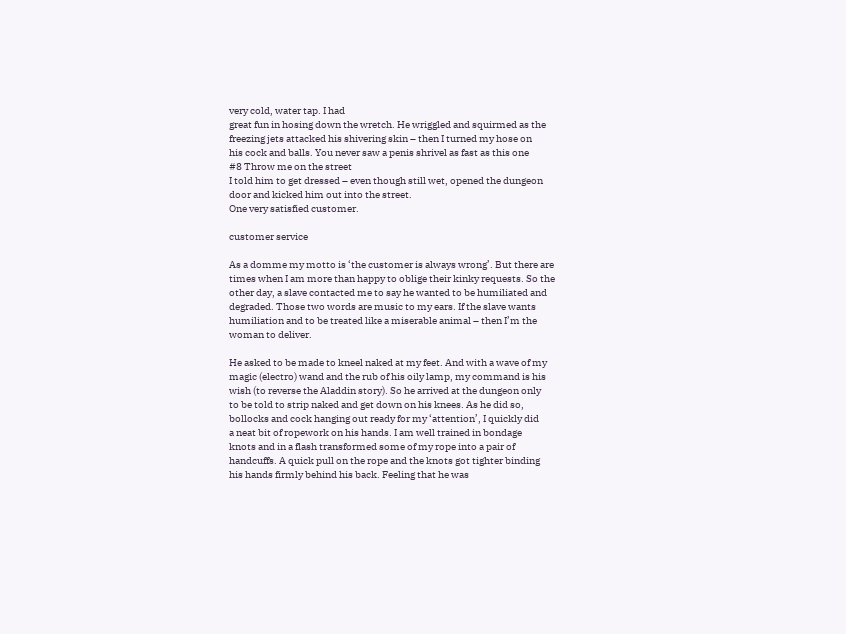very cold, water tap. I had
great fun in hosing down the wretch. He wriggled and squirmed as the
freezing jets attacked his shivering skin – then I turned my hose on
his cock and balls. You never saw a penis shrivel as fast as this one
#8 Throw me on the street
I told him to get dressed – even though still wet, opened the dungeon
door and kicked him out into the street.
One very satisfied customer.

customer service

As a domme my motto is ‘the customer is always wrong’. But there are
times when I am more than happy to oblige their kinky requests. So the
other day, a slave contacted me to say he wanted to be humiliated and
degraded. Those two words are music to my ears. If the slave wants
humiliation and to be treated like a miserable animal – then I’m the
woman to deliver.

He asked to be made to kneel naked at my feet. And with a wave of my
magic (electro) wand and the rub of his oily lamp, my command is his
wish (to reverse the Aladdin story). So he arrived at the dungeon only
to be told to strip naked and get down on his knees. As he did so,
bollocks and cock hanging out ready for my ‘attention’, I quickly did
a neat bit of ropework on his hands. I am well trained in bondage
knots and in a flash transformed some of my rope into a pair of
handcuffs. A quick pull on the rope and the knots got tighter binding
his hands firmly behind his back. Feeling that he was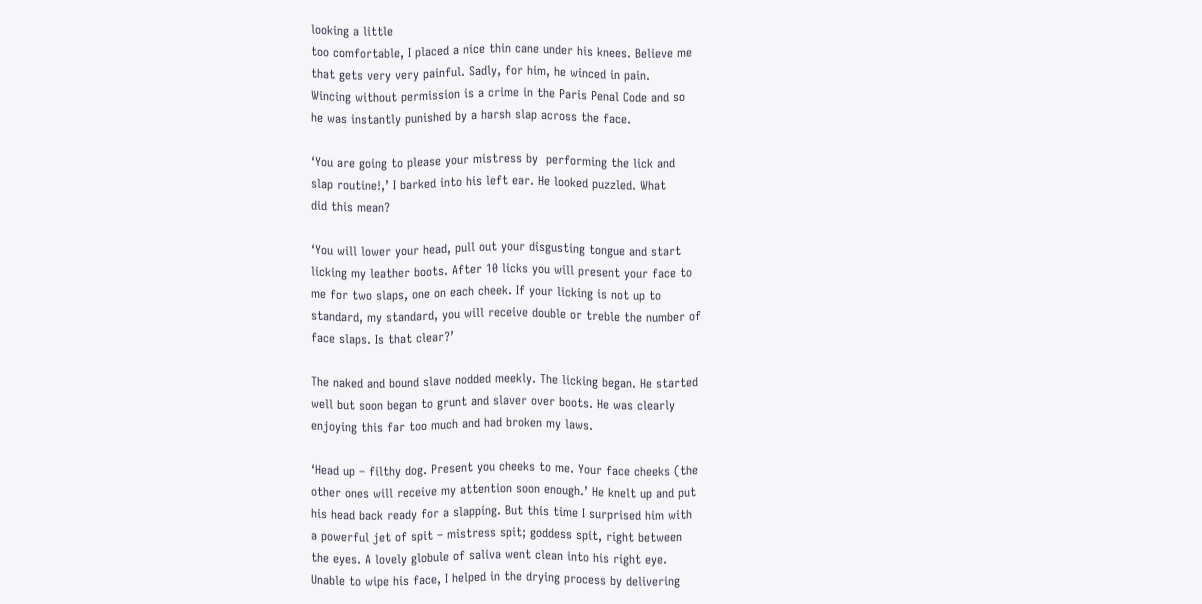looking a little
too comfortable, I placed a nice thin cane under his knees. Believe me
that gets very very painful. Sadly, for him, he winced in pain.
Wincing without permission is a crime in the Paris Penal Code and so
he was instantly punished by a harsh slap across the face.

‘You are going to please your mistress by  performing the lick and
slap routine!,’ I barked into his left ear. He looked puzzled. What
did this mean?

‘You will lower your head, pull out your disgusting tongue and start
licking my leather boots. After 10 licks you will present your face to
me for two slaps, one on each cheek. If your licking is not up to
standard, my standard, you will receive double or treble the number of
face slaps. Is that clear?’

The naked and bound slave nodded meekly. The licking began. He started
well but soon began to grunt and slaver over boots. He was clearly
enjoying this far too much and had broken my laws.

‘Head up – filthy dog. Present you cheeks to me. Your face cheeks (the
other ones will receive my attention soon enough.’ He knelt up and put
his head back ready for a slapping. But this time I surprised him with
a powerful jet of spit – mistress spit; goddess spit, right between
the eyes. A lovely globule of saliva went clean into his right eye.
Unable to wipe his face, I helped in the drying process by delivering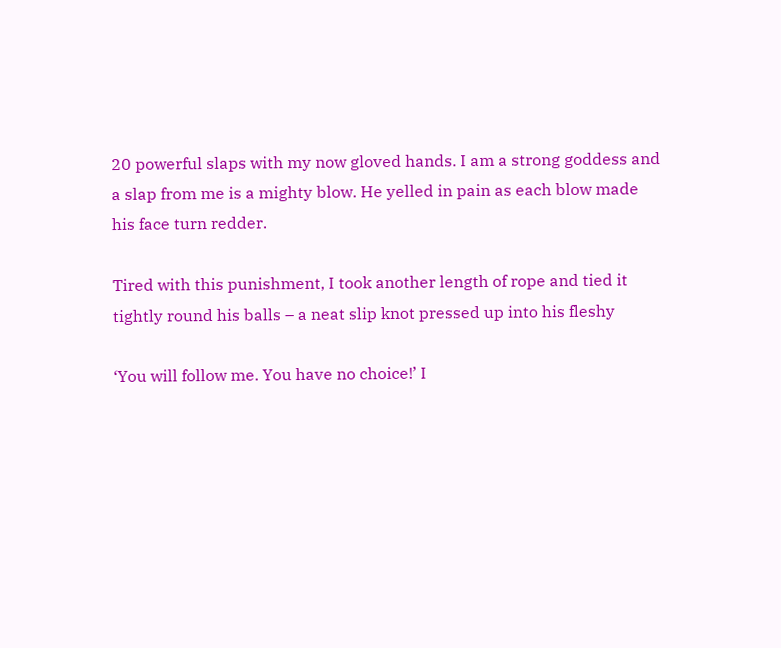20 powerful slaps with my now gloved hands. I am a strong goddess and
a slap from me is a mighty blow. He yelled in pain as each blow made
his face turn redder.

Tired with this punishment, I took another length of rope and tied it
tightly round his balls – a neat slip knot pressed up into his fleshy

‘You will follow me. You have no choice!’ I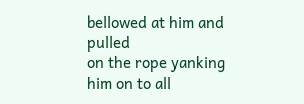bellowed at him and pulled
on the rope yanking him on to all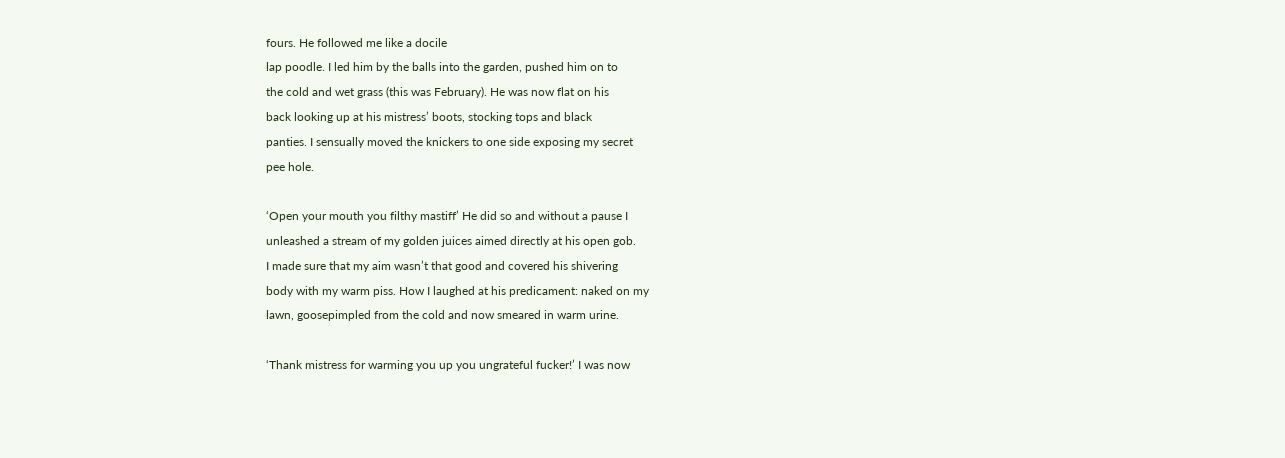fours. He followed me like a docile
lap poodle. I led him by the balls into the garden, pushed him on to
the cold and wet grass (this was February). He was now flat on his
back looking up at his mistress’ boots, stocking tops and black
panties. I sensually moved the knickers to one side exposing my secret
pee hole.

‘Open your mouth you filthy mastiff’ He did so and without a pause I
unleashed a stream of my golden juices aimed directly at his open gob.
I made sure that my aim wasn’t that good and covered his shivering
body with my warm piss. How I laughed at his predicament: naked on my
lawn, goosepimpled from the cold and now smeared in warm urine.

‘Thank mistress for warming you up you ungrateful fucker!’ I was now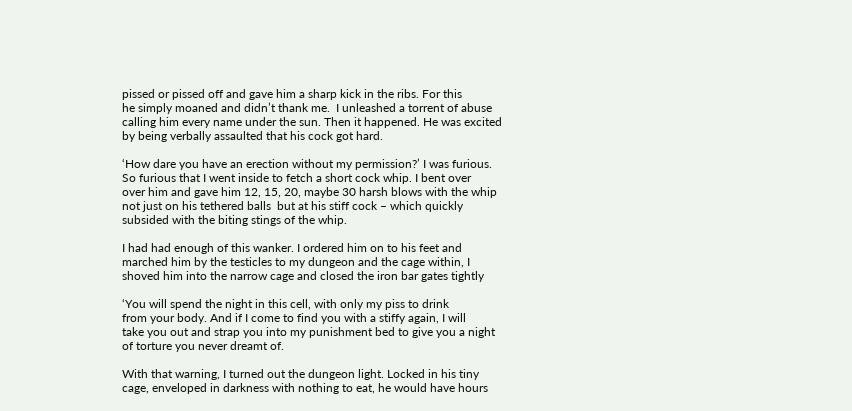pissed or pissed off and gave him a sharp kick in the ribs. For this
he simply moaned and didn’t thank me.  I unleashed a torrent of abuse
calling him every name under the sun. Then it happened. He was excited
by being verbally assaulted that his cock got hard.

‘How dare you have an erection without my permission?’ I was furious.
So furious that I went inside to fetch a short cock whip. I bent over
over him and gave him 12, 15, 20, maybe 30 harsh blows with the whip
not just on his tethered balls  but at his stiff cock – which quickly
subsided with the biting stings of the whip.

I had had enough of this wanker. I ordered him on to his feet and
marched him by the testicles to my dungeon and the cage within, I
shoved him into the narrow cage and closed the iron bar gates tightly

‘You will spend the night in this cell, with only my piss to drink
from your body. And if I come to find you with a stiffy again, I will
take you out and strap you into my punishment bed to give you a night
of torture you never dreamt of.

With that warning, I turned out the dungeon light. Locked in his tiny
cage, enveloped in darkness with nothing to eat, he would have hours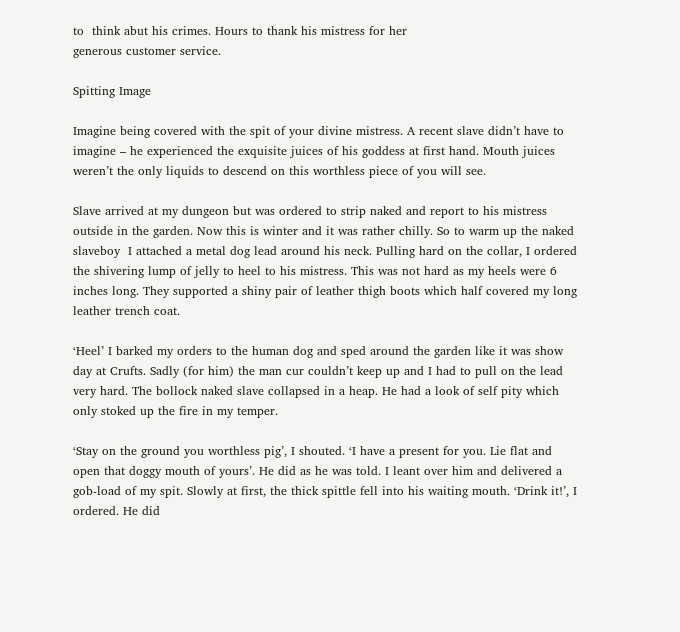to  think abut his crimes. Hours to thank his mistress for her
generous customer service.

Spitting Image

Imagine being covered with the spit of your divine mistress. A recent slave didn’t have to imagine – he experienced the exquisite juices of his goddess at first hand. Mouth juices weren’t the only liquids to descend on this worthless piece of you will see.

Slave arrived at my dungeon but was ordered to strip naked and report to his mistress outside in the garden. Now this is winter and it was rather chilly. So to warm up the naked slaveboy  I attached a metal dog lead around his neck. Pulling hard on the collar, I ordered the shivering lump of jelly to heel to his mistress. This was not hard as my heels were 6 inches long. They supported a shiny pair of leather thigh boots which half covered my long leather trench coat.

‘Heel’ I barked my orders to the human dog and sped around the garden like it was show day at Crufts. Sadly (for him) the man cur couldn’t keep up and I had to pull on the lead very hard. The bollock naked slave collapsed in a heap. He had a look of self pity which only stoked up the fire in my temper.

‘Stay on the ground you worthless pig’, I shouted. ‘I have a present for you. Lie flat and open that doggy mouth of yours’. He did as he was told. I leant over him and delivered a gob-load of my spit. Slowly at first, the thick spittle fell into his waiting mouth. ‘Drink it!’, I ordered. He did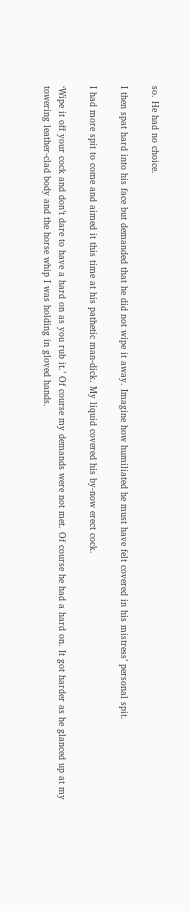so. He had no choice.

I then spat hard into his face but demanded that he did not wipe it away. Imagine how humiliated he must have felt covered in his mistress’ personal spit.

I had more spit to come and aimed it this time at his pathetic man-dick. My liquid covered his by-now erect cock.

‘Wipe it off your cock and don’t dare to have a hard on as you rub it.’ Of course my demands were not met. Of course he had a hard on. It got harder as he glanced up at my towering leather-clad body and the horse whip I was holding in gloved hands.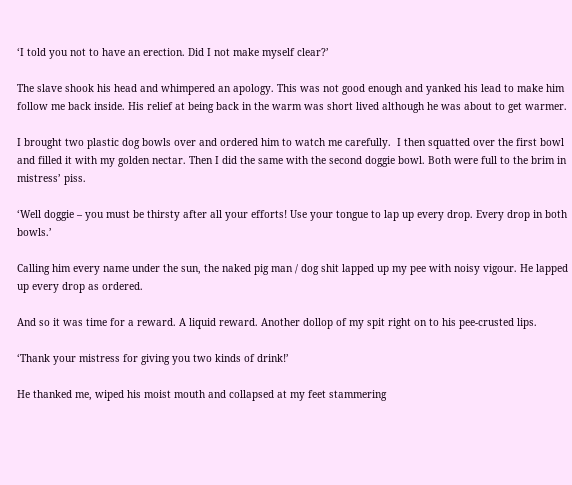‘I told you not to have an erection. Did I not make myself clear?’

The slave shook his head and whimpered an apology. This was not good enough and yanked his lead to make him follow me back inside. His relief at being back in the warm was short lived although he was about to get warmer.

I brought two plastic dog bowls over and ordered him to watch me carefully.  I then squatted over the first bowl and filled it with my golden nectar. Then I did the same with the second doggie bowl. Both were full to the brim in mistress’ piss.

‘Well doggie – you must be thirsty after all your efforts! Use your tongue to lap up every drop. Every drop in both bowls.’

Calling him every name under the sun, the naked pig man / dog shit lapped up my pee with noisy vigour. He lapped up every drop as ordered.

And so it was time for a reward. A liquid reward. Another dollop of my spit right on to his pee-crusted lips.

‘Thank your mistress for giving you two kinds of drink!’

He thanked me, wiped his moist mouth and collapsed at my feet stammering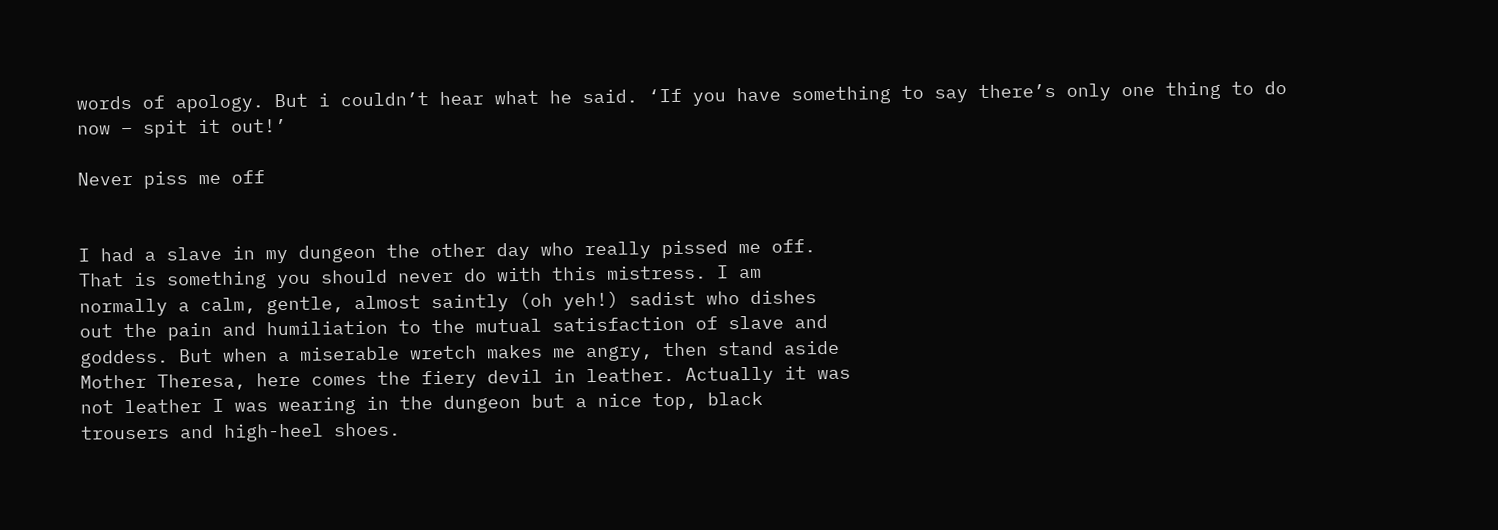words of apology. But i couldn’t hear what he said. ‘If you have something to say there’s only one thing to do now – spit it out!’

Never piss me off


I had a slave in my dungeon the other day who really pissed me off.
That is something you should never do with this mistress. I am
normally a calm, gentle, almost saintly (oh yeh!) sadist who dishes
out the pain and humiliation to the mutual satisfaction of slave and
goddess. But when a miserable wretch makes me angry, then stand aside
Mother Theresa, here comes the fiery devil in leather. Actually it was
not leather I was wearing in the dungeon but a nice top, black
trousers and high-heel shoes.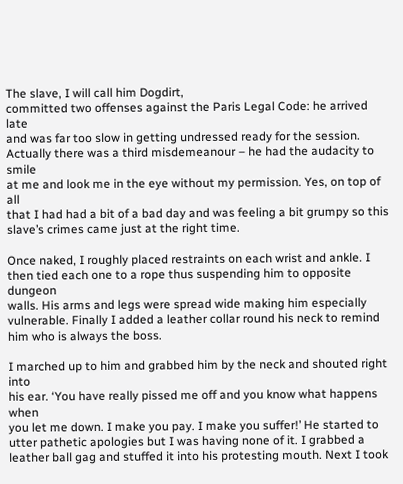The slave, I will call him Dogdirt,
committed two offenses against the Paris Legal Code: he arrived late
and was far too slow in getting undressed ready for the session.
Actually there was a third misdemeanour – he had the audacity to smile
at me and look me in the eye without my permission. Yes, on top of all
that I had had a bit of a bad day and was feeling a bit grumpy so this
slave’s crimes came just at the right time.

Once naked, I roughly placed restraints on each wrist and ankle. I
then tied each one to a rope thus suspending him to opposite dungeon
walls. His arms and legs were spread wide making him especially
vulnerable. Finally I added a leather collar round his neck to remind
him who is always the boss.

I marched up to him and grabbed him by the neck and shouted right into
his ear. ‘You have really pissed me off and you know what happens when
you let me down. I make you pay. I make you suffer!’ He started to
utter pathetic apologies but I was having none of it. I grabbed a
leather ball gag and stuffed it into his protesting mouth. Next I took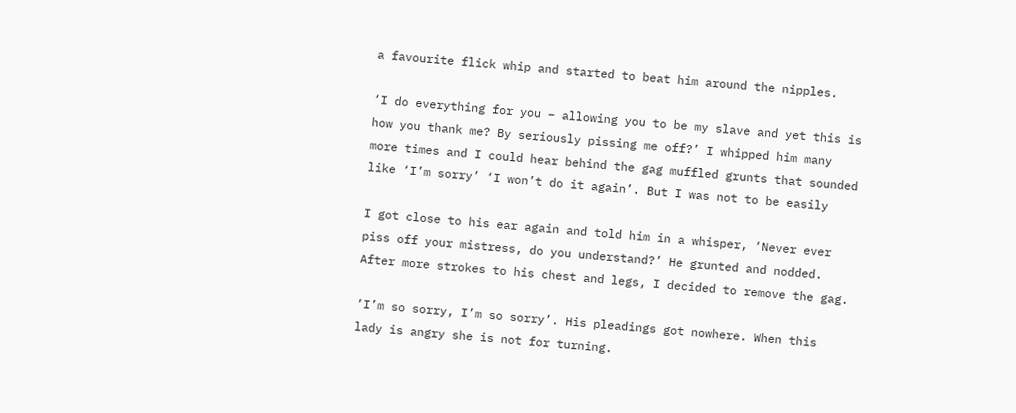a favourite flick whip and started to beat him around the nipples.

‘I do everything for you – allowing you to be my slave and yet this is
how you thank me? By seriously pissing me off?’ I whipped him many
more times and I could hear behind the gag muffled grunts that sounded
like ‘I’m sorry’ ‘I won’t do it again’. But I was not to be easily

I got close to his ear again and told him in a whisper, ‘Never ever
piss off your mistress, do you understand?’ He grunted and nodded.
After more strokes to his chest and legs, I decided to remove the gag.

‘I’m so sorry, I’m so sorry’. His pleadings got nowhere. When this
lady is angry she is not for turning.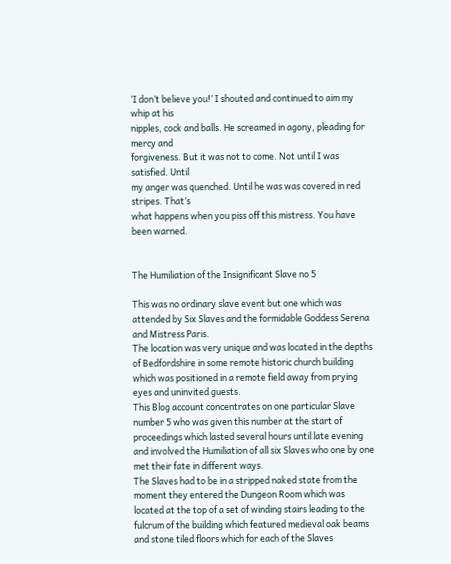‘I don’t believe you!’ I shouted and continued to aim my whip at his
nipples, cock and balls. He screamed in agony, pleading for mercy and
forgiveness. But it was not to come. Not until I was satisfied. Until
my anger was quenched. Until he was was covered in red stripes. That’s
what happens when you piss off this mistress. You have been warned.


The Humiliation of the Insignificant Slave no 5

This was no ordinary slave event but one which was attended by Six Slaves and the formidable Goddess Serena and Mistress Paris.
The location was very unique and was located in the depths of Bedfordshire in some remote historic church building which was positioned in a remote field away from prying eyes and uninvited guests.
This Blog account concentrates on one particular Slave number 5 who was given this number at the start of proceedings which lasted several hours until late evening and involved the Humiliation of all six Slaves who one by one met their fate in different ways.
The Slaves had to be in a stripped naked state from the moment they entered the Dungeon Room which was located at the top of a set of winding stairs leading to the fulcrum of the building which featured medieval oak beams and stone tiled floors which for each of the Slaves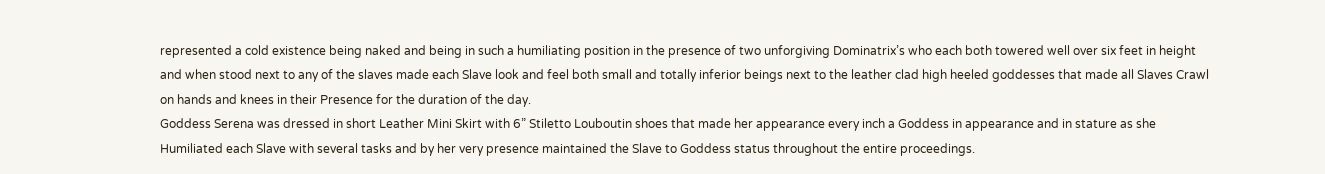represented a cold existence being naked and being in such a humiliating position in the presence of two unforgiving Dominatrix’s who each both towered well over six feet in height and when stood next to any of the slaves made each Slave look and feel both small and totally inferior beings next to the leather clad high heeled goddesses that made all Slaves Crawl on hands and knees in their Presence for the duration of the day.
Goddess Serena was dressed in short Leather Mini Skirt with 6” Stiletto Louboutin shoes that made her appearance every inch a Goddess in appearance and in stature as she Humiliated each Slave with several tasks and by her very presence maintained the Slave to Goddess status throughout the entire proceedings.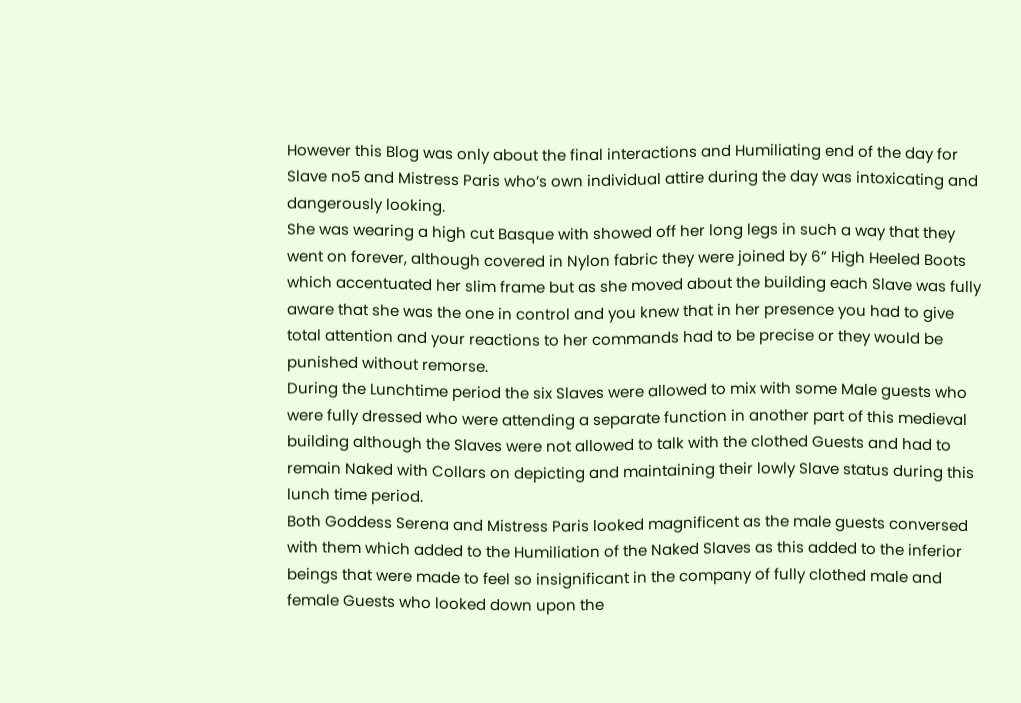However this Blog was only about the final interactions and Humiliating end of the day for Slave no5 and Mistress Paris who’s own individual attire during the day was intoxicating and dangerously looking.
She was wearing a high cut Basque with showed off her long legs in such a way that they went on forever, although covered in Nylon fabric they were joined by 6” High Heeled Boots which accentuated her slim frame but as she moved about the building each Slave was fully aware that she was the one in control and you knew that in her presence you had to give total attention and your reactions to her commands had to be precise or they would be punished without remorse.
During the Lunchtime period the six Slaves were allowed to mix with some Male guests who were fully dressed who were attending a separate function in another part of this medieval building although the Slaves were not allowed to talk with the clothed Guests and had to remain Naked with Collars on depicting and maintaining their lowly Slave status during this lunch time period.
Both Goddess Serena and Mistress Paris looked magnificent as the male guests conversed with them which added to the Humiliation of the Naked Slaves as this added to the inferior beings that were made to feel so insignificant in the company of fully clothed male and female Guests who looked down upon the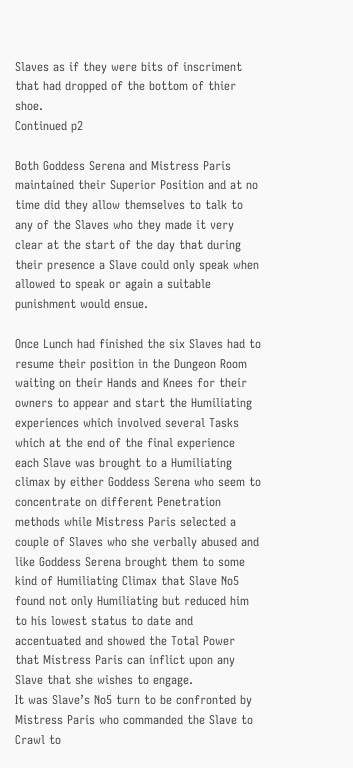Slaves as if they were bits of inscriment that had dropped of the bottom of thier shoe.
Continued p2

Both Goddess Serena and Mistress Paris maintained their Superior Position and at no time did they allow themselves to talk to any of the Slaves who they made it very clear at the start of the day that during their presence a Slave could only speak when allowed to speak or again a suitable punishment would ensue.

Once Lunch had finished the six Slaves had to resume their position in the Dungeon Room waiting on their Hands and Knees for their owners to appear and start the Humiliating experiences which involved several Tasks which at the end of the final experience each Slave was brought to a Humiliating climax by either Goddess Serena who seem to concentrate on different Penetration methods while Mistress Paris selected a couple of Slaves who she verbally abused and like Goddess Serena brought them to some kind of Humiliating Climax that Slave No5 found not only Humiliating but reduced him to his lowest status to date and accentuated and showed the Total Power that Mistress Paris can inflict upon any Slave that she wishes to engage.
It was Slave’s No5 turn to be confronted by Mistress Paris who commanded the Slave to Crawl to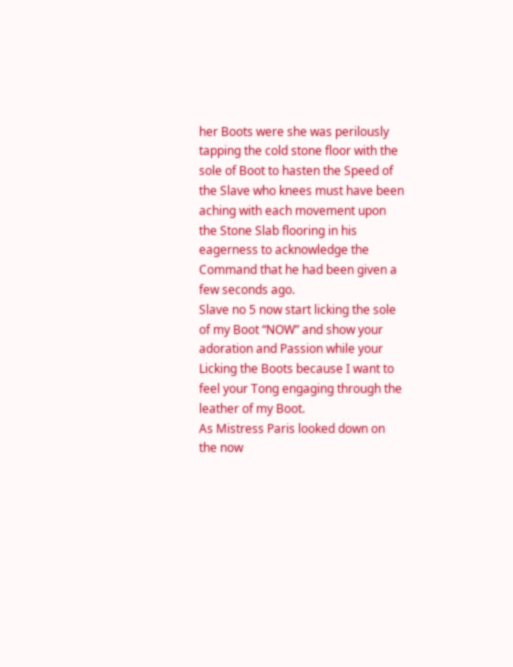her Boots were she was perilously tapping the cold stone floor with the sole of Boot to hasten the Speed of the Slave who knees must have been aching with each movement upon the Stone Slab flooring in his eagerness to acknowledge the Command that he had been given a few seconds ago.
Slave no 5 now start licking the sole of my Boot “NOW” and show your adoration and Passion while your Licking the Boots because I want to feel your Tong engaging through the leather of my Boot.
As Mistress Paris looked down on the now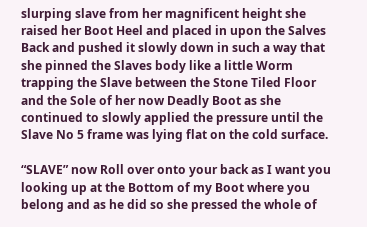slurping slave from her magnificent height she raised her Boot Heel and placed in upon the Salves Back and pushed it slowly down in such a way that she pinned the Slaves body like a little Worm trapping the Slave between the Stone Tiled Floor and the Sole of her now Deadly Boot as she continued to slowly applied the pressure until the Slave No 5 frame was lying flat on the cold surface.

“SLAVE” now Roll over onto your back as I want you looking up at the Bottom of my Boot where you belong and as he did so she pressed the whole of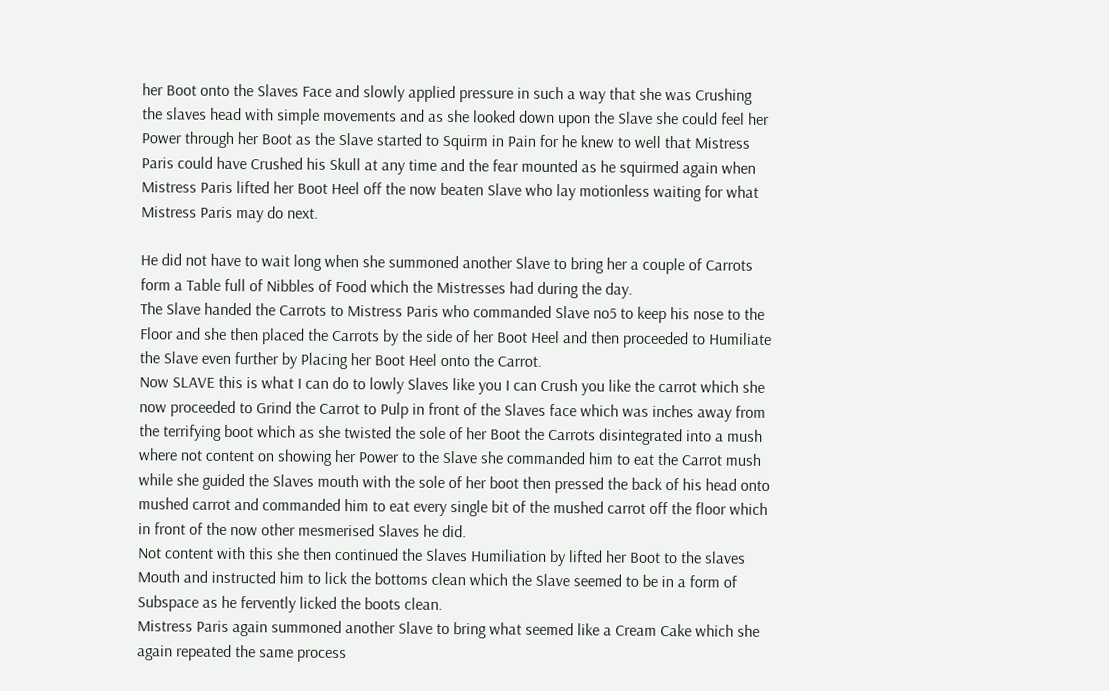her Boot onto the Slaves Face and slowly applied pressure in such a way that she was Crushing the slaves head with simple movements and as she looked down upon the Slave she could feel her Power through her Boot as the Slave started to Squirm in Pain for he knew to well that Mistress Paris could have Crushed his Skull at any time and the fear mounted as he squirmed again when Mistress Paris lifted her Boot Heel off the now beaten Slave who lay motionless waiting for what Mistress Paris may do next.

He did not have to wait long when she summoned another Slave to bring her a couple of Carrots form a Table full of Nibbles of Food which the Mistresses had during the day.
The Slave handed the Carrots to Mistress Paris who commanded Slave no5 to keep his nose to the Floor and she then placed the Carrots by the side of her Boot Heel and then proceeded to Humiliate the Slave even further by Placing her Boot Heel onto the Carrot.
Now SLAVE this is what I can do to lowly Slaves like you I can Crush you like the carrot which she now proceeded to Grind the Carrot to Pulp in front of the Slaves face which was inches away from the terrifying boot which as she twisted the sole of her Boot the Carrots disintegrated into a mush where not content on showing her Power to the Slave she commanded him to eat the Carrot mush while she guided the Slaves mouth with the sole of her boot then pressed the back of his head onto mushed carrot and commanded him to eat every single bit of the mushed carrot off the floor which in front of the now other mesmerised Slaves he did.
Not content with this she then continued the Slaves Humiliation by lifted her Boot to the slaves Mouth and instructed him to lick the bottoms clean which the Slave seemed to be in a form of Subspace as he fervently licked the boots clean.
Mistress Paris again summoned another Slave to bring what seemed like a Cream Cake which she again repeated the same process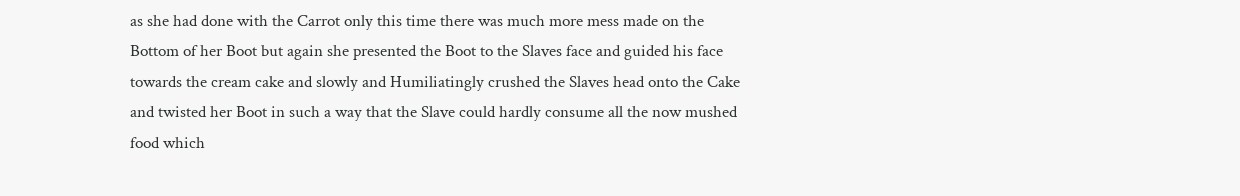as she had done with the Carrot only this time there was much more mess made on the Bottom of her Boot but again she presented the Boot to the Slaves face and guided his face towards the cream cake and slowly and Humiliatingly crushed the Slaves head onto the Cake and twisted her Boot in such a way that the Slave could hardly consume all the now mushed food which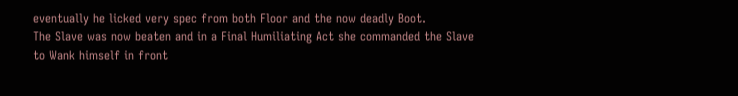eventually he licked very spec from both Floor and the now deadly Boot.
The Slave was now beaten and in a Final Humiliating Act she commanded the Slave to Wank himself in front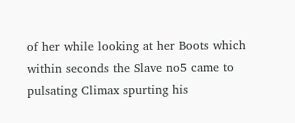of her while looking at her Boots which within seconds the Slave no5 came to pulsating Climax spurting his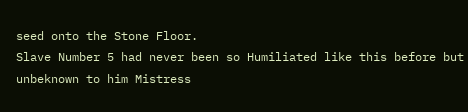seed onto the Stone Floor.
Slave Number 5 had never been so Humiliated like this before but unbeknown to him Mistress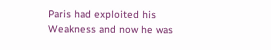Paris had exploited his Weakness and now he was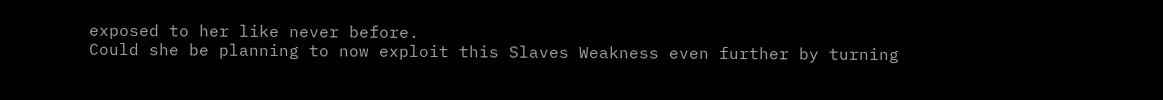exposed to her like never before.
Could she be planning to now exploit this Slaves Weakness even further by turning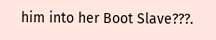him into her Boot Slave???.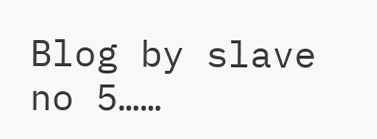Blog by slave no 5……